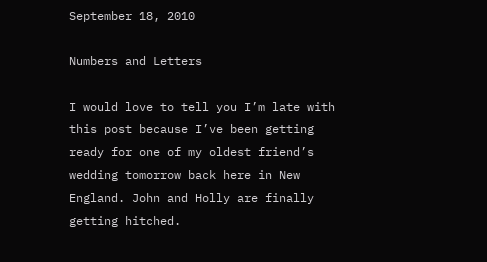September 18, 2010

Numbers and Letters

I would love to tell you I’m late with this post because I’ve been getting ready for one of my oldest friend’s wedding tomorrow back here in New England. John and Holly are finally getting hitched.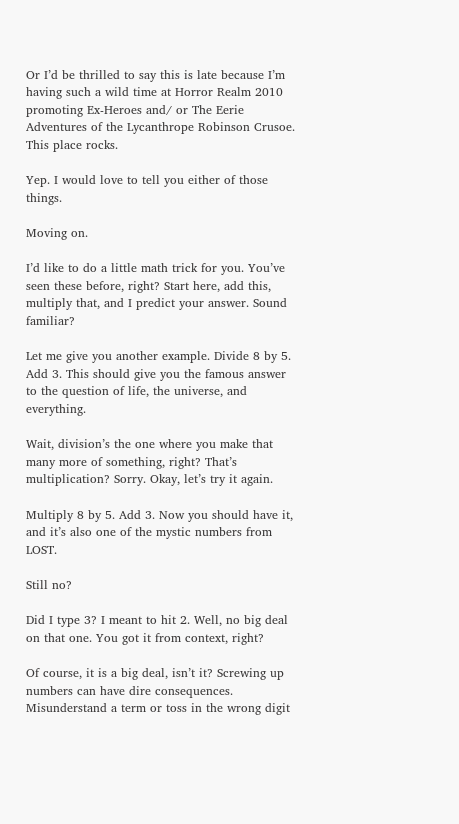Or I’d be thrilled to say this is late because I’m having such a wild time at Horror Realm 2010 promoting Ex-Heroes and/ or The Eerie Adventures of the Lycanthrope Robinson Crusoe. This place rocks.

Yep. I would love to tell you either of those things.

Moving on.

I’d like to do a little math trick for you. You’ve seen these before, right? Start here, add this, multiply that, and I predict your answer. Sound familiar?

Let me give you another example. Divide 8 by 5. Add 3. This should give you the famous answer to the question of life, the universe, and everything.

Wait, division’s the one where you make that many more of something, right? That’s multiplication? Sorry. Okay, let’s try it again.

Multiply 8 by 5. Add 3. Now you should have it, and it’s also one of the mystic numbers from LOST.

Still no?

Did I type 3? I meant to hit 2. Well, no big deal on that one. You got it from context, right?

Of course, it is a big deal, isn’t it? Screwing up numbers can have dire consequences. Misunderstand a term or toss in the wrong digit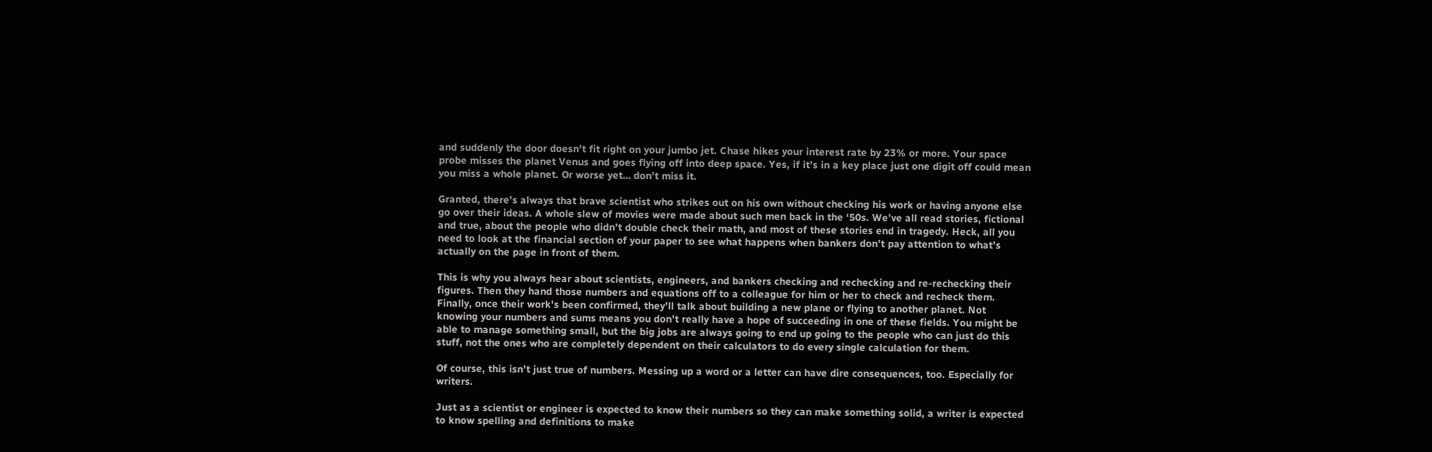and suddenly the door doesn’t fit right on your jumbo jet. Chase hikes your interest rate by 23% or more. Your space probe misses the planet Venus and goes flying off into deep space. Yes, if it’s in a key place just one digit off could mean you miss a whole planet. Or worse yet… don’t miss it.

Granted, there’s always that brave scientist who strikes out on his own without checking his work or having anyone else go over their ideas. A whole slew of movies were made about such men back in the ‘50s. We’ve all read stories, fictional and true, about the people who didn’t double check their math, and most of these stories end in tragedy. Heck, all you need to look at the financial section of your paper to see what happens when bankers don’t pay attention to what’s actually on the page in front of them.

This is why you always hear about scientists, engineers, and bankers checking and rechecking and re-rechecking their figures. Then they hand those numbers and equations off to a colleague for him or her to check and recheck them. Finally, once their work’s been confirmed, they’ll talk about building a new plane or flying to another planet. Not knowing your numbers and sums means you don’t really have a hope of succeeding in one of these fields. You might be able to manage something small, but the big jobs are always going to end up going to the people who can just do this stuff, not the ones who are completely dependent on their calculators to do every single calculation for them.

Of course, this isn’t just true of numbers. Messing up a word or a letter can have dire consequences, too. Especially for writers.

Just as a scientist or engineer is expected to know their numbers so they can make something solid, a writer is expected to know spelling and definitions to make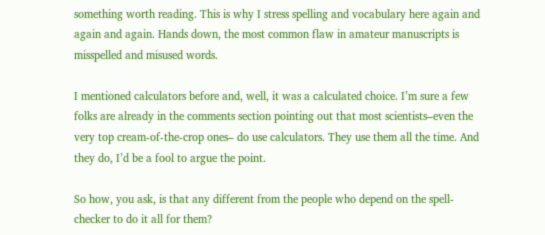something worth reading. This is why I stress spelling and vocabulary here again and again and again. Hands down, the most common flaw in amateur manuscripts is misspelled and misused words.

I mentioned calculators before and, well, it was a calculated choice. I’m sure a few folks are already in the comments section pointing out that most scientists–even the very top cream-of-the-crop ones– do use calculators. They use them all the time. And they do, I’d be a fool to argue the point.

So how, you ask, is that any different from the people who depend on the spell-checker to do it all for them?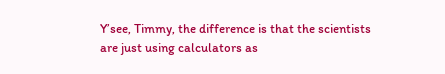Y’see, Timmy, the difference is that the scientists are just using calculators as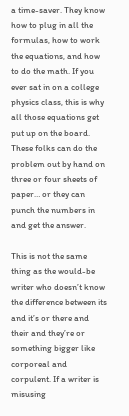a time-saver. They know how to plug in all the formulas, how to work the equations, and how to do the math. If you ever sat in on a college physics class, this is why all those equations get put up on the board. These folks can do the problem out by hand on three or four sheets of paper… or they can punch the numbers in and get the answer.

This is not the same thing as the would-be writer who doesn’t know the difference between its and it’s or there and their and they’re or something bigger like corporeal and corpulent. If a writer is misusing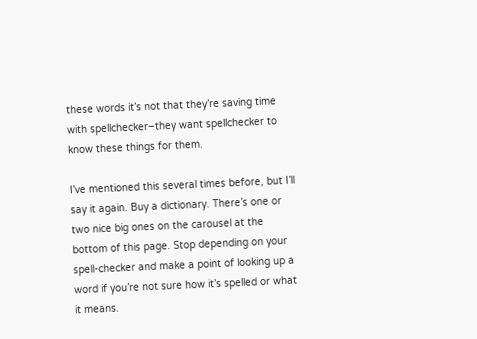these words it’s not that they’re saving time with spellchecker–they want spellchecker to know these things for them.

I’ve mentioned this several times before, but I’ll say it again. Buy a dictionary. There’s one or two nice big ones on the carousel at the bottom of this page. Stop depending on your spell-checker and make a point of looking up a word if you’re not sure how it’s spelled or what it means.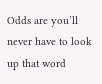Odds are you’ll never have to look up that word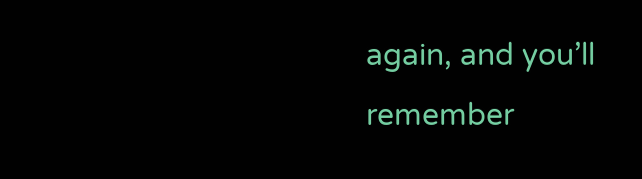again, and you’ll remember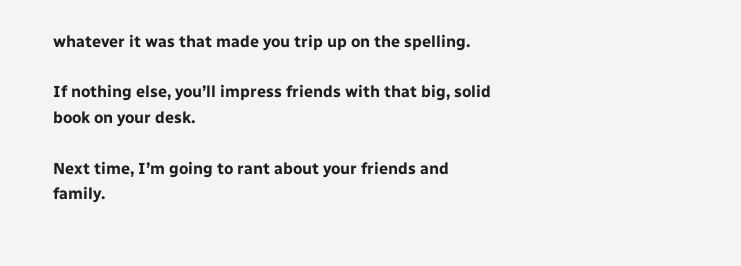whatever it was that made you trip up on the spelling.

If nothing else, you’ll impress friends with that big, solid book on your desk.

Next time, I’m going to rant about your friends and family.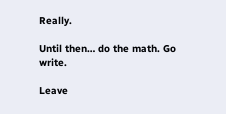Really.

Until then… do the math. Go write.

Leave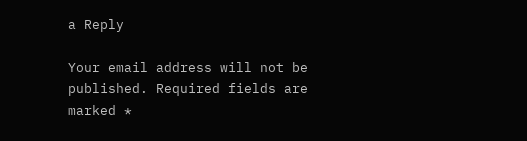a Reply

Your email address will not be published. Required fields are marked *